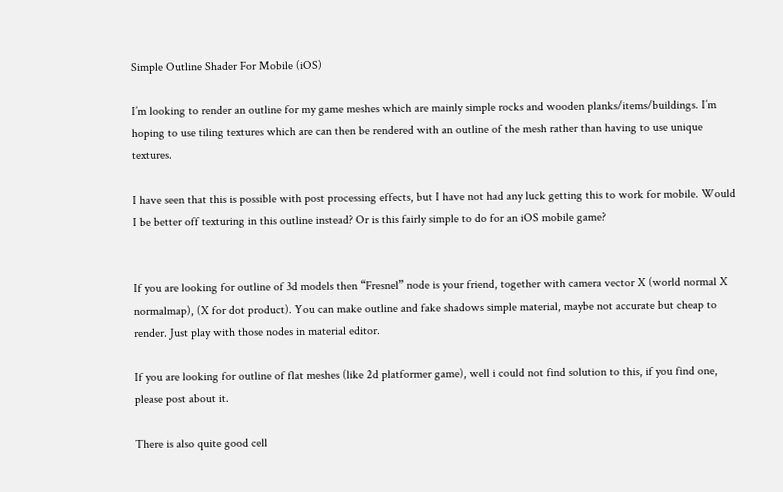Simple Outline Shader For Mobile (iOS)

I’m looking to render an outline for my game meshes which are mainly simple rocks and wooden planks/items/buildings. I’m hoping to use tiling textures which are can then be rendered with an outline of the mesh rather than having to use unique textures.

I have seen that this is possible with post processing effects, but I have not had any luck getting this to work for mobile. Would I be better off texturing in this outline instead? Or is this fairly simple to do for an iOS mobile game?


If you are looking for outline of 3d models then “Fresnel” node is your friend, together with camera vector X (world normal X normalmap), (X for dot product). You can make outline and fake shadows simple material, maybe not accurate but cheap to render. Just play with those nodes in material editor.

If you are looking for outline of flat meshes (like 2d platformer game), well i could not find solution to this, if you find one, please post about it.

There is also quite good cell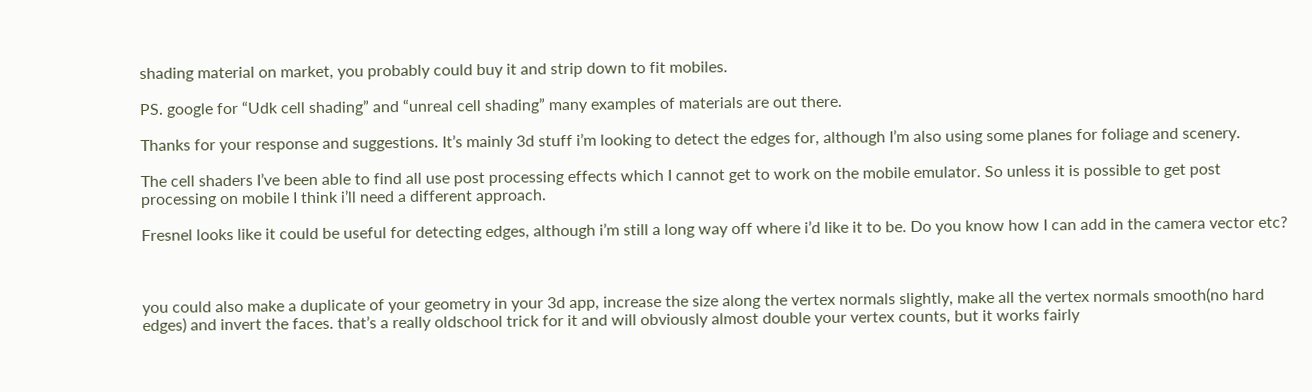shading material on market, you probably could buy it and strip down to fit mobiles.

PS. google for “Udk cell shading” and “unreal cell shading” many examples of materials are out there.

Thanks for your response and suggestions. It’s mainly 3d stuff i’m looking to detect the edges for, although I’m also using some planes for foliage and scenery.

The cell shaders I’ve been able to find all use post processing effects which I cannot get to work on the mobile emulator. So unless it is possible to get post processing on mobile I think i’ll need a different approach.

Fresnel looks like it could be useful for detecting edges, although i’m still a long way off where i’d like it to be. Do you know how I can add in the camera vector etc?



you could also make a duplicate of your geometry in your 3d app, increase the size along the vertex normals slightly, make all the vertex normals smooth(no hard edges) and invert the faces. that’s a really oldschool trick for it and will obviously almost double your vertex counts, but it works fairly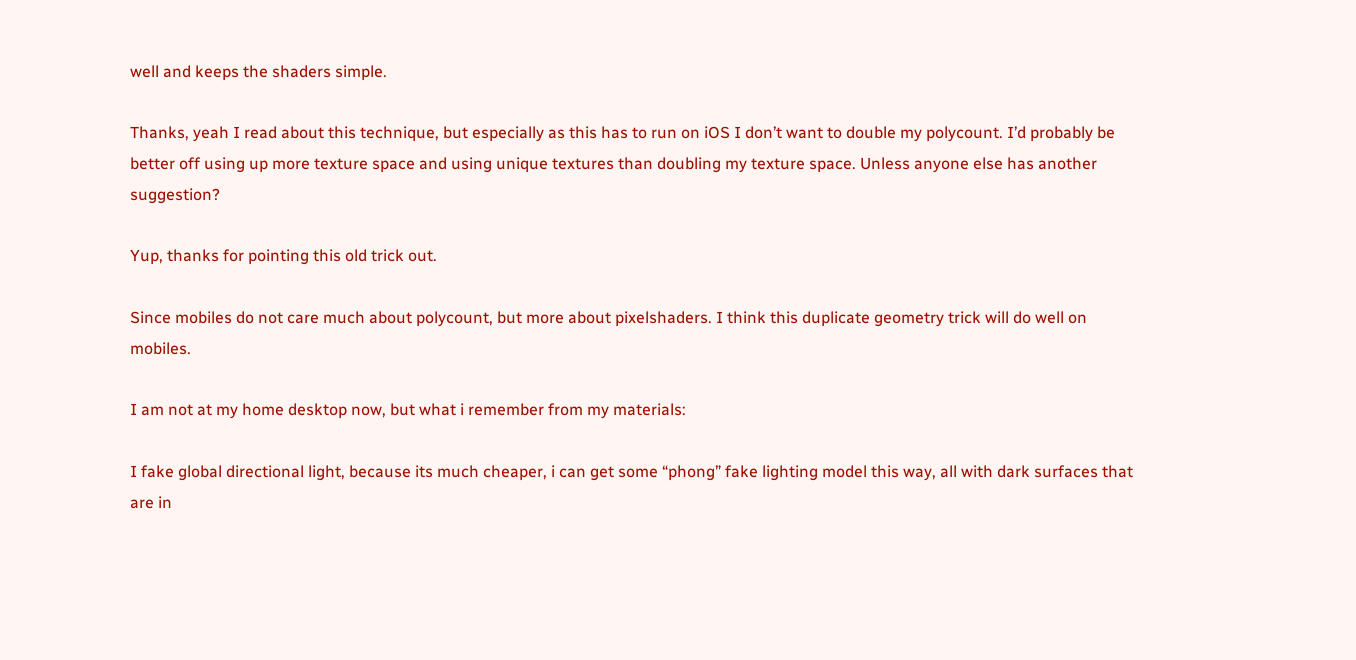well and keeps the shaders simple.

Thanks, yeah I read about this technique, but especially as this has to run on iOS I don’t want to double my polycount. I’d probably be better off using up more texture space and using unique textures than doubling my texture space. Unless anyone else has another suggestion?

Yup, thanks for pointing this old trick out.

Since mobiles do not care much about polycount, but more about pixelshaders. I think this duplicate geometry trick will do well on mobiles.

I am not at my home desktop now, but what i remember from my materials:

I fake global directional light, because its much cheaper, i can get some “phong” fake lighting model this way, all with dark surfaces that are in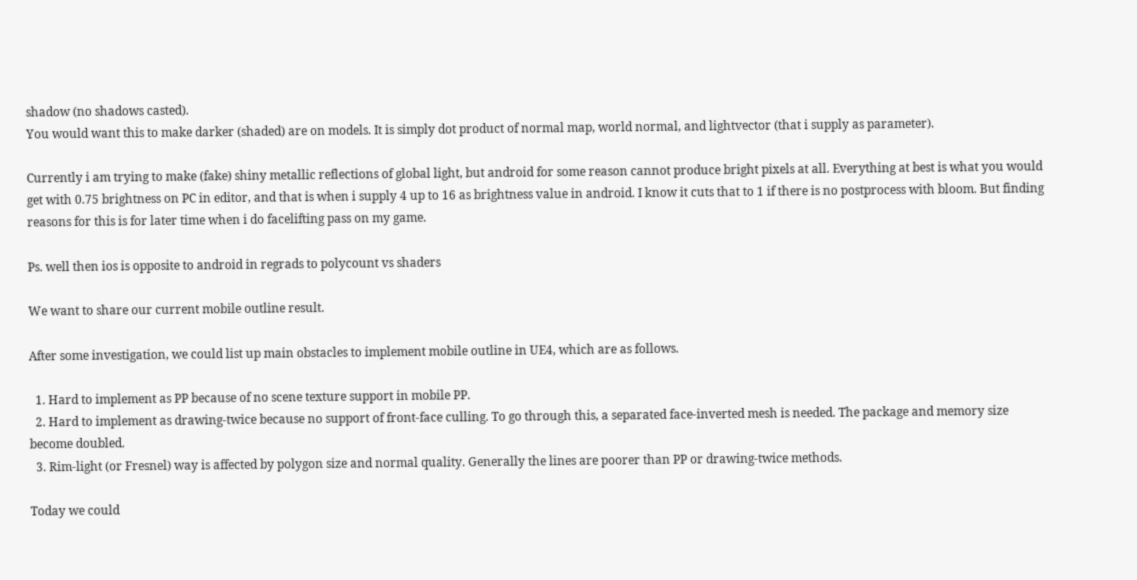shadow (no shadows casted).
You would want this to make darker (shaded) are on models. It is simply dot product of normal map, world normal, and lightvector (that i supply as parameter).

Currently i am trying to make (fake) shiny metallic reflections of global light, but android for some reason cannot produce bright pixels at all. Everything at best is what you would get with 0.75 brightness on PC in editor, and that is when i supply 4 up to 16 as brightness value in android. I know it cuts that to 1 if there is no postprocess with bloom. But finding reasons for this is for later time when i do facelifting pass on my game.

Ps. well then ios is opposite to android in regrads to polycount vs shaders

We want to share our current mobile outline result.

After some investigation, we could list up main obstacles to implement mobile outline in UE4, which are as follows.

  1. Hard to implement as PP because of no scene texture support in mobile PP.
  2. Hard to implement as drawing-twice because no support of front-face culling. To go through this, a separated face-inverted mesh is needed. The package and memory size become doubled.
  3. Rim-light (or Fresnel) way is affected by polygon size and normal quality. Generally the lines are poorer than PP or drawing-twice methods.

Today we could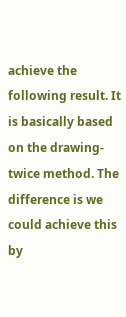achieve the following result. It is basically based on the drawing-twice method. The difference is we could achieve this by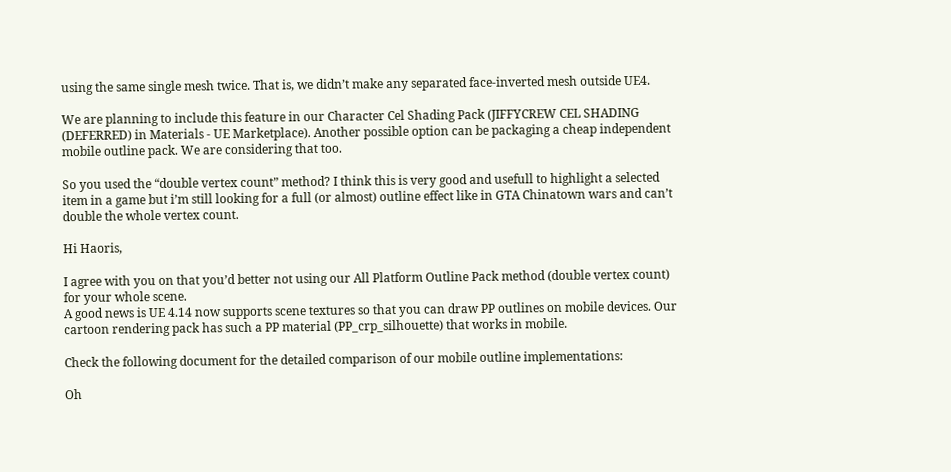using the same single mesh twice. That is, we didn’t make any separated face-inverted mesh outside UE4.

We are planning to include this feature in our Character Cel Shading Pack (JIFFYCREW CEL SHADING (DEFERRED) in Materials - UE Marketplace). Another possible option can be packaging a cheap independent mobile outline pack. We are considering that too.

So you used the “double vertex count” method? I think this is very good and usefull to highlight a selected item in a game but i’m still looking for a full (or almost) outline effect like in GTA Chinatown wars and can’t double the whole vertex count.

Hi Haoris,

I agree with you on that you’d better not using our All Platform Outline Pack method (double vertex count) for your whole scene.
A good news is UE 4.14 now supports scene textures so that you can draw PP outlines on mobile devices. Our cartoon rendering pack has such a PP material (PP_crp_silhouette) that works in mobile.

Check the following document for the detailed comparison of our mobile outline implementations:

Oh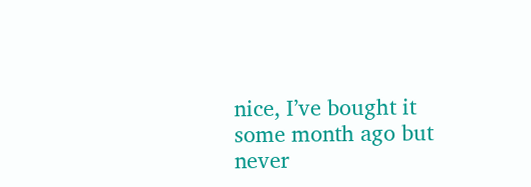nice, I’ve bought it some month ago but never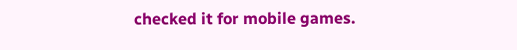checked it for mobile games.